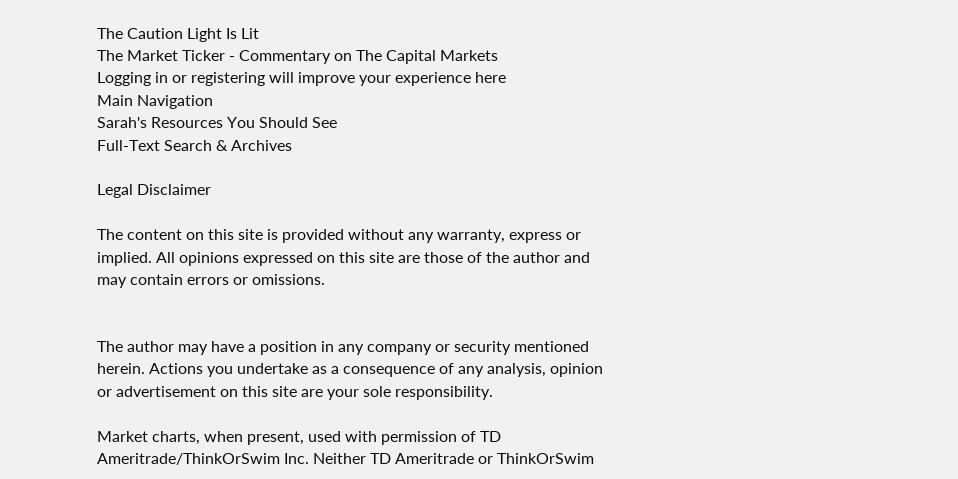The Caution Light Is Lit
The Market Ticker - Commentary on The Capital Markets
Logging in or registering will improve your experience here
Main Navigation
Sarah's Resources You Should See
Full-Text Search & Archives

Legal Disclaimer

The content on this site is provided without any warranty, express or implied. All opinions expressed on this site are those of the author and may contain errors or omissions.


The author may have a position in any company or security mentioned herein. Actions you undertake as a consequence of any analysis, opinion or advertisement on this site are your sole responsibility.

Market charts, when present, used with permission of TD Ameritrade/ThinkOrSwim Inc. Neither TD Ameritrade or ThinkOrSwim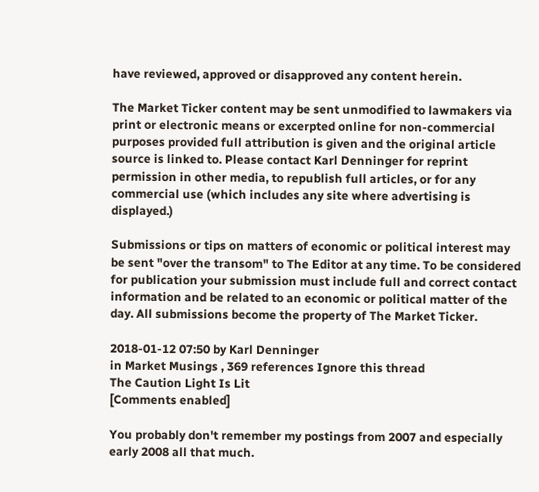have reviewed, approved or disapproved any content herein.

The Market Ticker content may be sent unmodified to lawmakers via print or electronic means or excerpted online for non-commercial purposes provided full attribution is given and the original article source is linked to. Please contact Karl Denninger for reprint permission in other media, to republish full articles, or for any commercial use (which includes any site where advertising is displayed.)

Submissions or tips on matters of economic or political interest may be sent "over the transom" to The Editor at any time. To be considered for publication your submission must include full and correct contact information and be related to an economic or political matter of the day. All submissions become the property of The Market Ticker.

2018-01-12 07:50 by Karl Denninger
in Market Musings , 369 references Ignore this thread
The Caution Light Is Lit
[Comments enabled]

You probably don't remember my postings from 2007 and especially early 2008 all that much.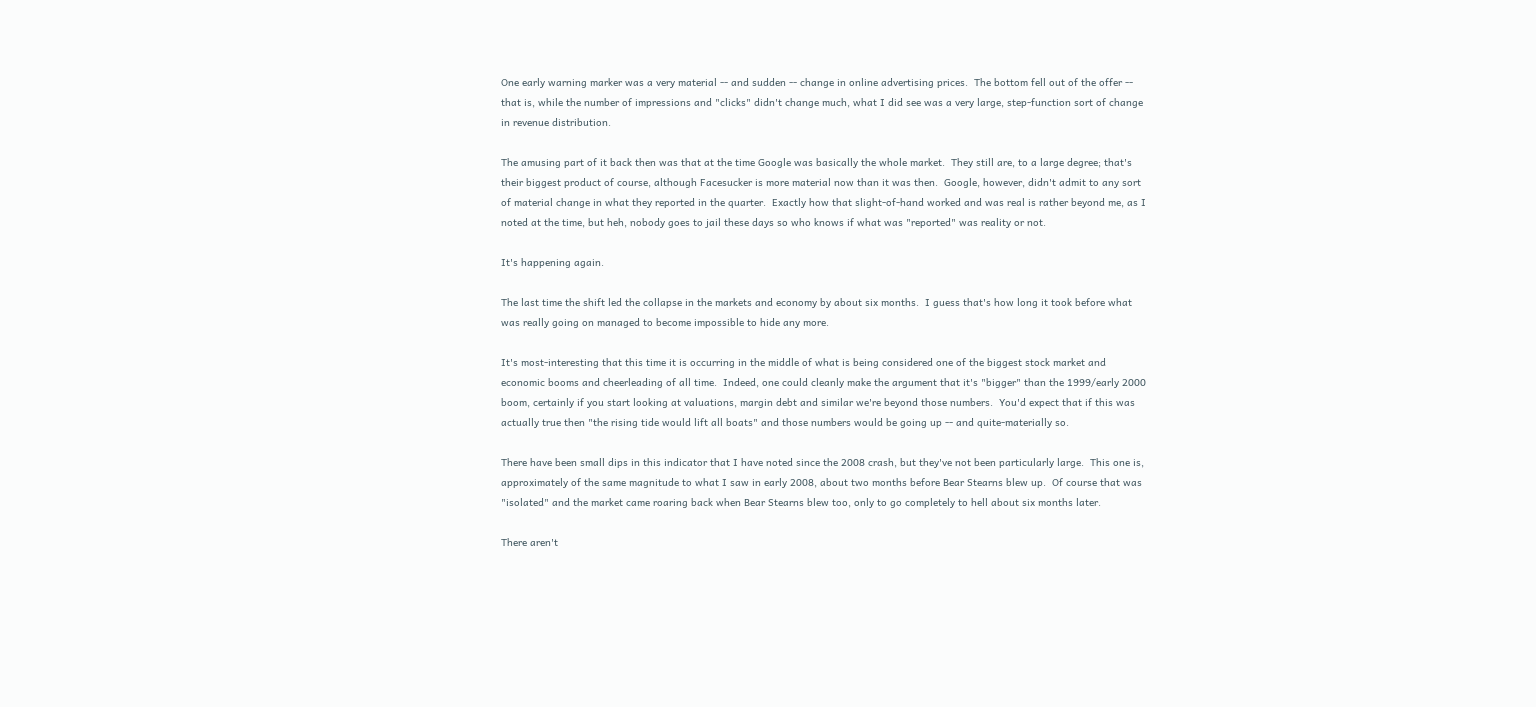One early warning marker was a very material -- and sudden -- change in online advertising prices.  The bottom fell out of the offer -- that is, while the number of impressions and "clicks" didn't change much, what I did see was a very large, step-function sort of change in revenue distribution.

The amusing part of it back then was that at the time Google was basically the whole market.  They still are, to a large degree; that's their biggest product of course, although Facesucker is more material now than it was then.  Google, however, didn't admit to any sort of material change in what they reported in the quarter.  Exactly how that slight-of-hand worked and was real is rather beyond me, as I noted at the time, but heh, nobody goes to jail these days so who knows if what was "reported" was reality or not.

It's happening again.

The last time the shift led the collapse in the markets and economy by about six months.  I guess that's how long it took before what was really going on managed to become impossible to hide any more.

It's most-interesting that this time it is occurring in the middle of what is being considered one of the biggest stock market and economic booms and cheerleading of all time.  Indeed, one could cleanly make the argument that it's "bigger" than the 1999/early 2000 boom, certainly if you start looking at valuations, margin debt and similar we're beyond those numbers.  You'd expect that if this was actually true then "the rising tide would lift all boats" and those numbers would be going up -- and quite-materially so.

There have been small dips in this indicator that I have noted since the 2008 crash, but they've not been particularly large.  This one is, approximately of the same magnitude to what I saw in early 2008, about two months before Bear Stearns blew up.  Of course that was "isolated" and the market came roaring back when Bear Stearns blew too, only to go completely to hell about six months later.

There aren't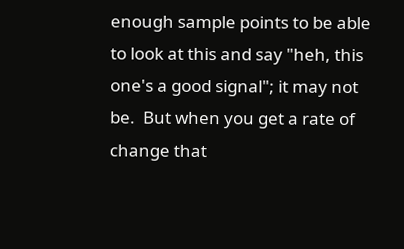enough sample points to be able to look at this and say "heh, this one's a good signal"; it may not be.  But when you get a rate of change that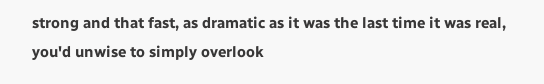strong and that fast, as dramatic as it was the last time it was real, you'd unwise to simply overlook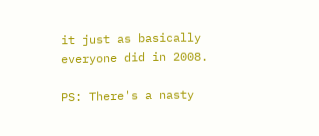it just as basically everyone did in 2008.

PS: There's a nasty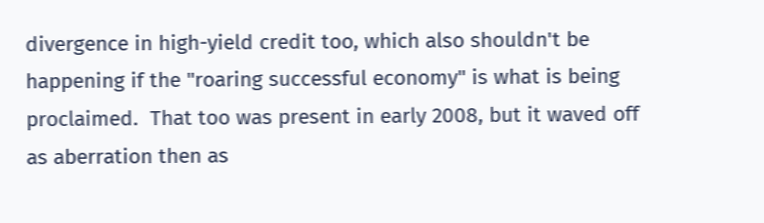divergence in high-yield credit too, which also shouldn't be happening if the "roaring successful economy" is what is being proclaimed.  That too was present in early 2008, but it waved off as aberration then as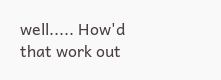well..... How'd that work out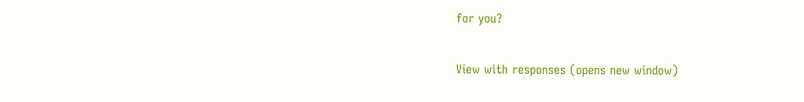for you?

View with responses (opens new window)